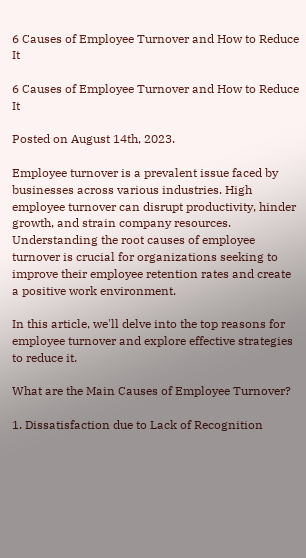6 Causes of Employee Turnover and How to Reduce It

6 Causes of Employee Turnover and How to Reduce It

Posted on August 14th, 2023.

Employee turnover is a prevalent issue faced by businesses across various industries. High employee turnover can disrupt productivity, hinder growth, and strain company resources. Understanding the root causes of employee turnover is crucial for organizations seeking to improve their employee retention rates and create a positive work environment.

In this article, we'll delve into the top reasons for employee turnover and explore effective strategies to reduce it.

What are the Main Causes of Employee Turnover?

1. Dissatisfaction due to Lack of Recognition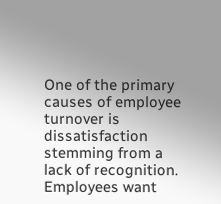One of the primary causes of employee turnover is dissatisfaction stemming from a lack of recognition. Employees want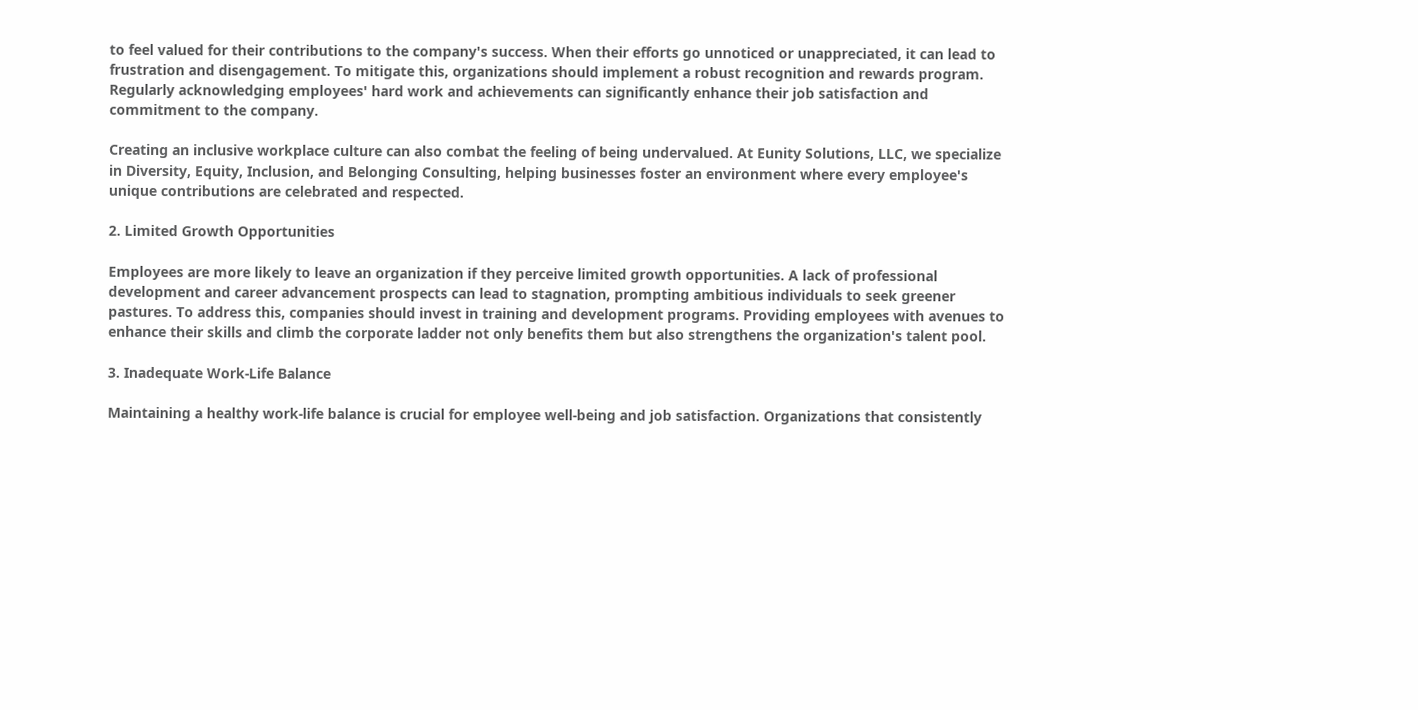to feel valued for their contributions to the company's success. When their efforts go unnoticed or unappreciated, it can lead to frustration and disengagement. To mitigate this, organizations should implement a robust recognition and rewards program. Regularly acknowledging employees' hard work and achievements can significantly enhance their job satisfaction and commitment to the company.

Creating an inclusive workplace culture can also combat the feeling of being undervalued. At Eunity Solutions, LLC, we specialize in Diversity, Equity, Inclusion, and Belonging Consulting, helping businesses foster an environment where every employee's unique contributions are celebrated and respected.

2. Limited Growth Opportunities

Employees are more likely to leave an organization if they perceive limited growth opportunities. A lack of professional development and career advancement prospects can lead to stagnation, prompting ambitious individuals to seek greener pastures. To address this, companies should invest in training and development programs. Providing employees with avenues to enhance their skills and climb the corporate ladder not only benefits them but also strengthens the organization's talent pool.

3. Inadequate Work-Life Balance

Maintaining a healthy work-life balance is crucial for employee well-being and job satisfaction. Organizations that consistently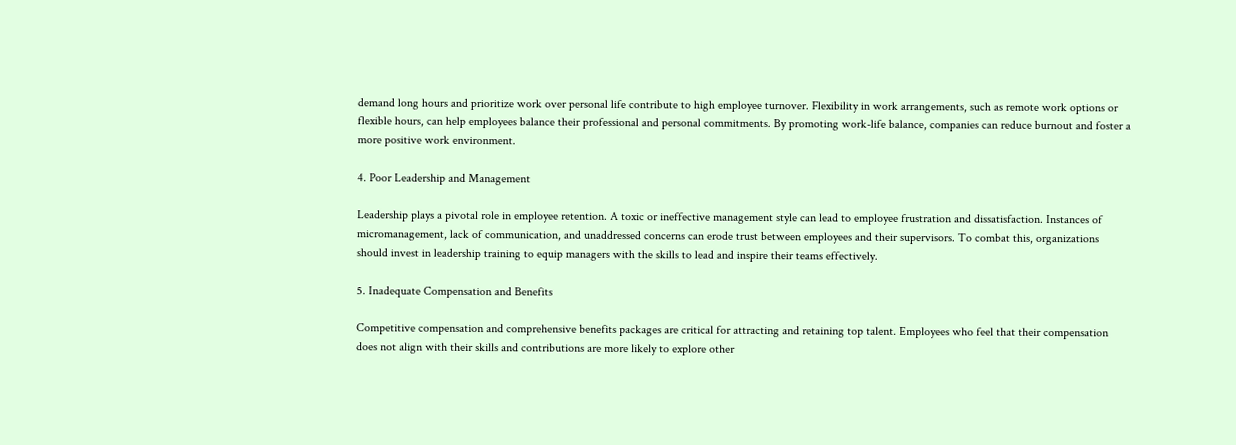demand long hours and prioritize work over personal life contribute to high employee turnover. Flexibility in work arrangements, such as remote work options or flexible hours, can help employees balance their professional and personal commitments. By promoting work-life balance, companies can reduce burnout and foster a more positive work environment.

4. Poor Leadership and Management

Leadership plays a pivotal role in employee retention. A toxic or ineffective management style can lead to employee frustration and dissatisfaction. Instances of micromanagement, lack of communication, and unaddressed concerns can erode trust between employees and their supervisors. To combat this, organizations should invest in leadership training to equip managers with the skills to lead and inspire their teams effectively.

5. Inadequate Compensation and Benefits

Competitive compensation and comprehensive benefits packages are critical for attracting and retaining top talent. Employees who feel that their compensation does not align with their skills and contributions are more likely to explore other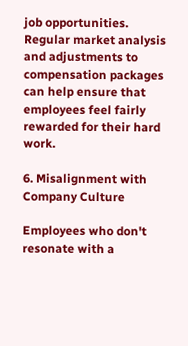job opportunities. Regular market analysis and adjustments to compensation packages can help ensure that employees feel fairly rewarded for their hard work.

6. Misalignment with Company Culture

Employees who don't resonate with a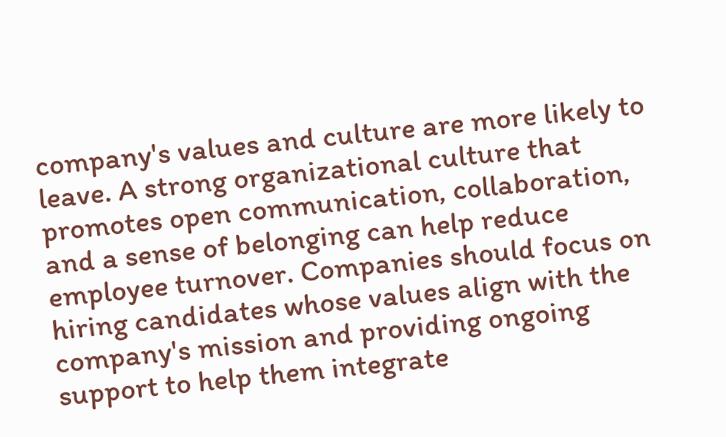company's values and culture are more likely to leave. A strong organizational culture that promotes open communication, collaboration, and a sense of belonging can help reduce employee turnover. Companies should focus on hiring candidates whose values align with the company's mission and providing ongoing support to help them integrate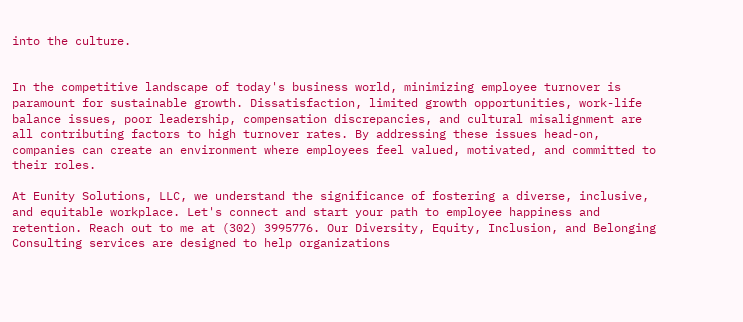into the culture.


In the competitive landscape of today's business world, minimizing employee turnover is paramount for sustainable growth. Dissatisfaction, limited growth opportunities, work-life balance issues, poor leadership, compensation discrepancies, and cultural misalignment are all contributing factors to high turnover rates. By addressing these issues head-on, companies can create an environment where employees feel valued, motivated, and committed to their roles.

At Eunity Solutions, LLC, we understand the significance of fostering a diverse, inclusive, and equitable workplace. Let's connect and start your path to employee happiness and retention. Reach out to me at (302) 3995776. Our Diversity, Equity, Inclusion, and Belonging Consulting services are designed to help organizations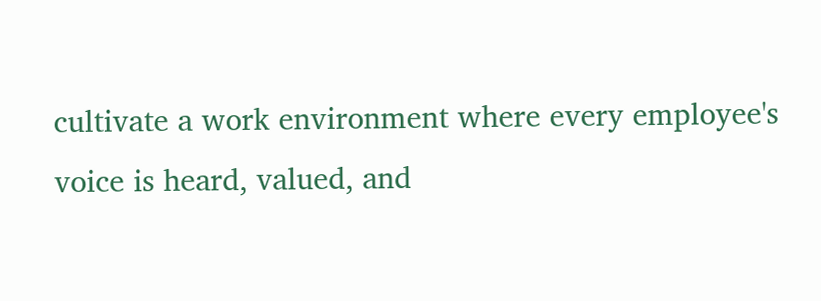cultivate a work environment where every employee's voice is heard, valued, and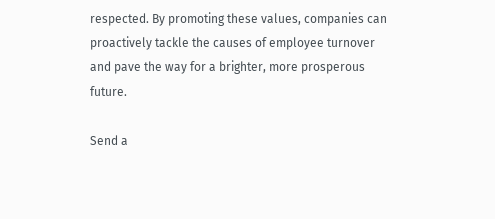respected. By promoting these values, companies can proactively tackle the causes of employee turnover and pave the way for a brighter, more prosperous future.

Send a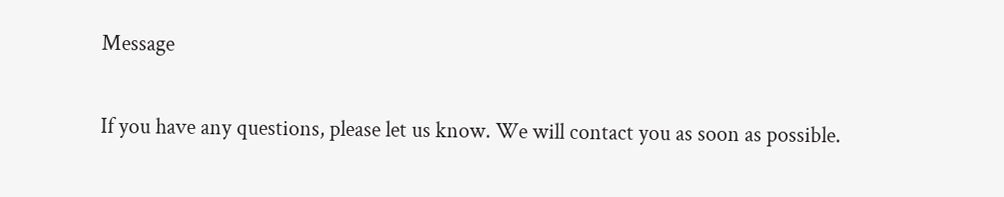Message

If you have any questions, please let us know. We will contact you as soon as possible.